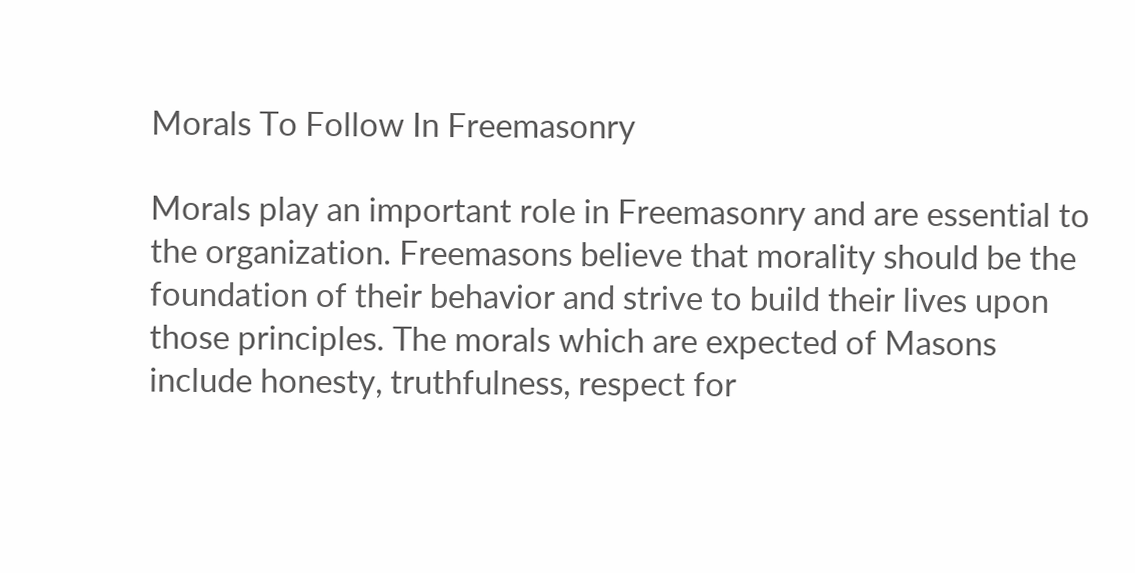Morals To Follow In Freemasonry

Morals play an important role in Freemasonry and are essential to the organization. Freemasons believe that morality should be the foundation of their behavior and strive to build their lives upon those principles. The morals which are expected of Masons include honesty, truthfulness, respect for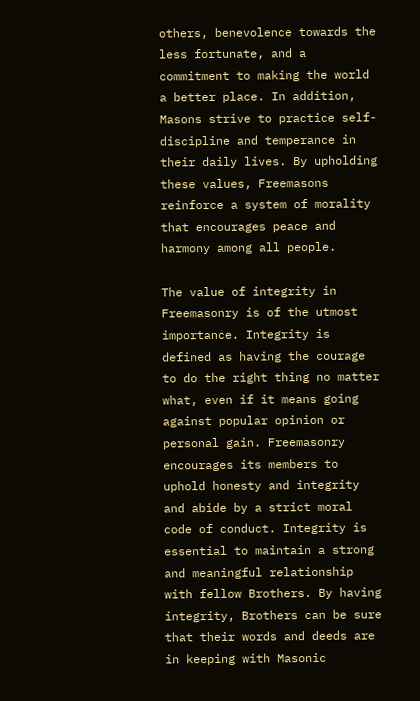others, benevolence towards the less fortunate, and a commitment to making the world a better place. In addition, Masons strive to practice self-discipline and temperance in their daily lives. By upholding these values, Freemasons reinforce a system of morality that encourages peace and harmony among all people.

The value of integrity in Freemasonry is of the utmost importance. Integrity is defined as having the courage to do the right thing no matter what, even if it means going against popular opinion or personal gain. Freemasonry encourages its members to uphold honesty and integrity and abide by a strict moral code of conduct. Integrity is essential to maintain a strong and meaningful relationship with fellow Brothers. By having integrity, Brothers can be sure that their words and deeds are in keeping with Masonic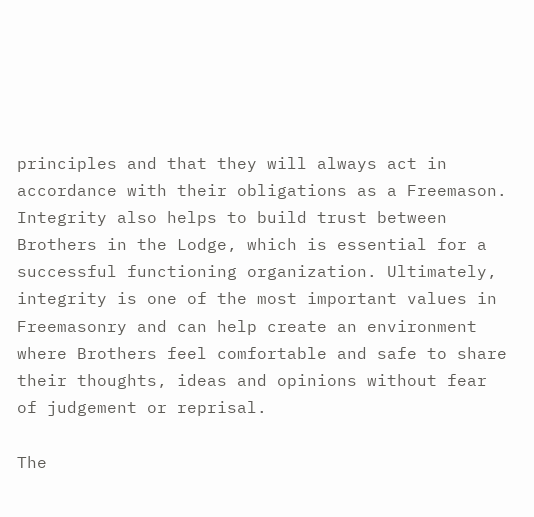principles and that they will always act in accordance with their obligations as a Freemason. Integrity also helps to build trust between Brothers in the Lodge, which is essential for a successful functioning organization. Ultimately, integrity is one of the most important values in Freemasonry and can help create an environment where Brothers feel comfortable and safe to share their thoughts, ideas and opinions without fear of judgement or reprisal.

The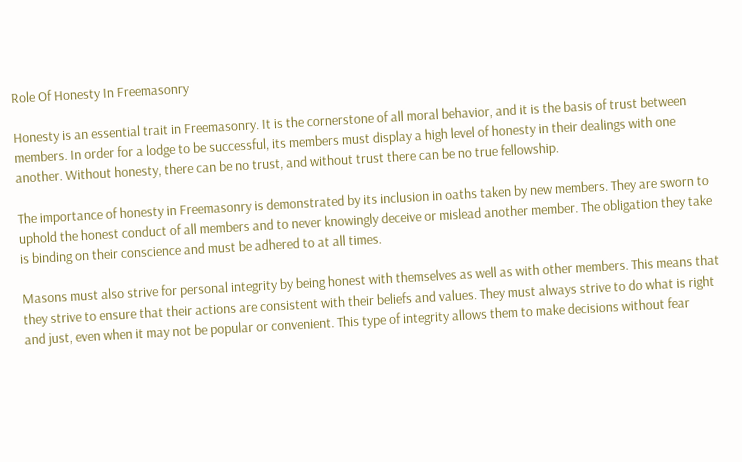Role Of Honesty In Freemasonry

Honesty is an essential trait in Freemasonry. It is the cornerstone of all moral behavior, and it is the basis of trust between members. In order for a lodge to be successful, its members must display a high level of honesty in their dealings with one another. Without honesty, there can be no trust, and without trust there can be no true fellowship.

The importance of honesty in Freemasonry is demonstrated by its inclusion in oaths taken by new members. They are sworn to uphold the honest conduct of all members and to never knowingly deceive or mislead another member. The obligation they take is binding on their conscience and must be adhered to at all times.

Masons must also strive for personal integrity by being honest with themselves as well as with other members. This means that they strive to ensure that their actions are consistent with their beliefs and values. They must always strive to do what is right and just, even when it may not be popular or convenient. This type of integrity allows them to make decisions without fear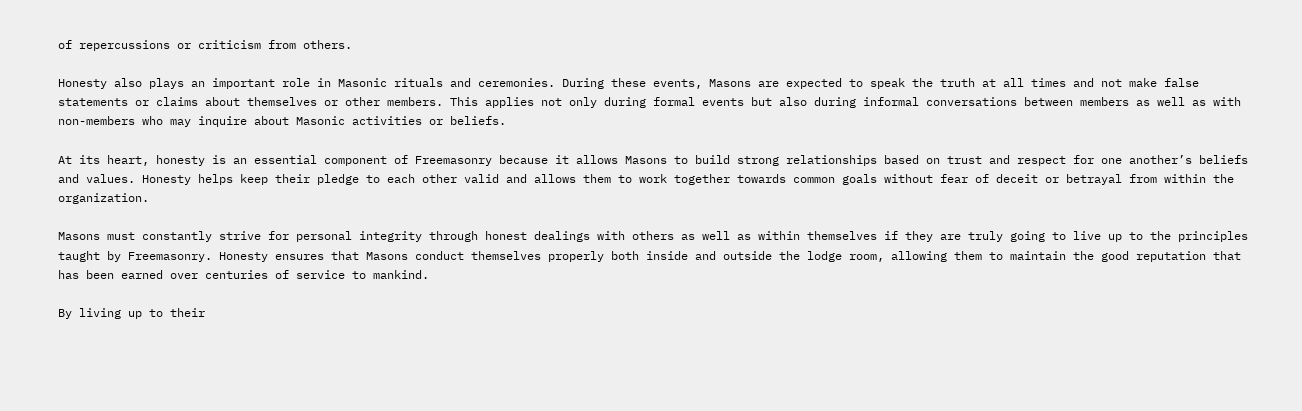of repercussions or criticism from others.

Honesty also plays an important role in Masonic rituals and ceremonies. During these events, Masons are expected to speak the truth at all times and not make false statements or claims about themselves or other members. This applies not only during formal events but also during informal conversations between members as well as with non-members who may inquire about Masonic activities or beliefs.

At its heart, honesty is an essential component of Freemasonry because it allows Masons to build strong relationships based on trust and respect for one another’s beliefs and values. Honesty helps keep their pledge to each other valid and allows them to work together towards common goals without fear of deceit or betrayal from within the organization.

Masons must constantly strive for personal integrity through honest dealings with others as well as within themselves if they are truly going to live up to the principles taught by Freemasonry. Honesty ensures that Masons conduct themselves properly both inside and outside the lodge room, allowing them to maintain the good reputation that has been earned over centuries of service to mankind.

By living up to their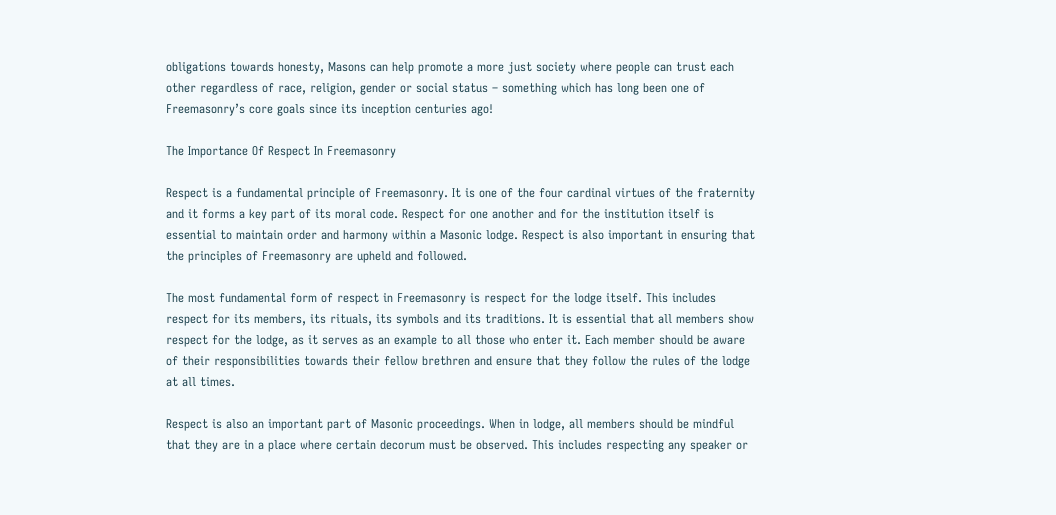obligations towards honesty, Masons can help promote a more just society where people can trust each other regardless of race, religion, gender or social status – something which has long been one of Freemasonry’s core goals since its inception centuries ago!

The Importance Of Respect In Freemasonry

Respect is a fundamental principle of Freemasonry. It is one of the four cardinal virtues of the fraternity and it forms a key part of its moral code. Respect for one another and for the institution itself is essential to maintain order and harmony within a Masonic lodge. Respect is also important in ensuring that the principles of Freemasonry are upheld and followed.

The most fundamental form of respect in Freemasonry is respect for the lodge itself. This includes respect for its members, its rituals, its symbols and its traditions. It is essential that all members show respect for the lodge, as it serves as an example to all those who enter it. Each member should be aware of their responsibilities towards their fellow brethren and ensure that they follow the rules of the lodge at all times.

Respect is also an important part of Masonic proceedings. When in lodge, all members should be mindful that they are in a place where certain decorum must be observed. This includes respecting any speaker or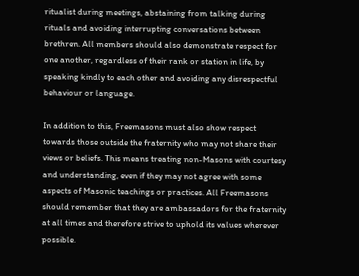ritualist during meetings, abstaining from talking during rituals and avoiding interrupting conversations between brethren. All members should also demonstrate respect for one another, regardless of their rank or station in life, by speaking kindly to each other and avoiding any disrespectful behaviour or language.

In addition to this, Freemasons must also show respect towards those outside the fraternity who may not share their views or beliefs. This means treating non-Masons with courtesy and understanding, even if they may not agree with some aspects of Masonic teachings or practices. All Freemasons should remember that they are ambassadors for the fraternity at all times and therefore strive to uphold its values wherever possible.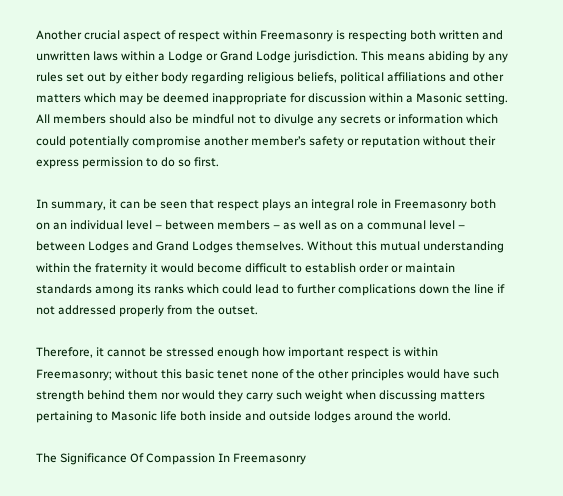Another crucial aspect of respect within Freemasonry is respecting both written and unwritten laws within a Lodge or Grand Lodge jurisdiction. This means abiding by any rules set out by either body regarding religious beliefs, political affiliations and other matters which may be deemed inappropriate for discussion within a Masonic setting. All members should also be mindful not to divulge any secrets or information which could potentially compromise another member’s safety or reputation without their express permission to do so first.

In summary, it can be seen that respect plays an integral role in Freemasonry both on an individual level – between members – as well as on a communal level – between Lodges and Grand Lodges themselves. Without this mutual understanding within the fraternity it would become difficult to establish order or maintain standards among its ranks which could lead to further complications down the line if not addressed properly from the outset.

Therefore, it cannot be stressed enough how important respect is within Freemasonry; without this basic tenet none of the other principles would have such strength behind them nor would they carry such weight when discussing matters pertaining to Masonic life both inside and outside lodges around the world.

The Significance Of Compassion In Freemasonry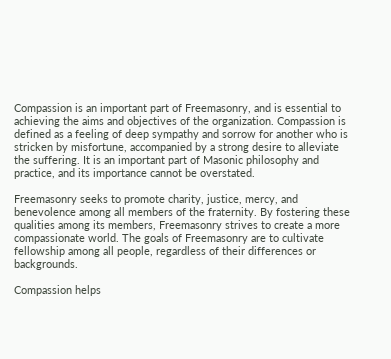Compassion is an important part of Freemasonry, and is essential to achieving the aims and objectives of the organization. Compassion is defined as a feeling of deep sympathy and sorrow for another who is stricken by misfortune, accompanied by a strong desire to alleviate the suffering. It is an important part of Masonic philosophy and practice, and its importance cannot be overstated.

Freemasonry seeks to promote charity, justice, mercy, and benevolence among all members of the fraternity. By fostering these qualities among its members, Freemasonry strives to create a more compassionate world. The goals of Freemasonry are to cultivate fellowship among all people, regardless of their differences or backgrounds.

Compassion helps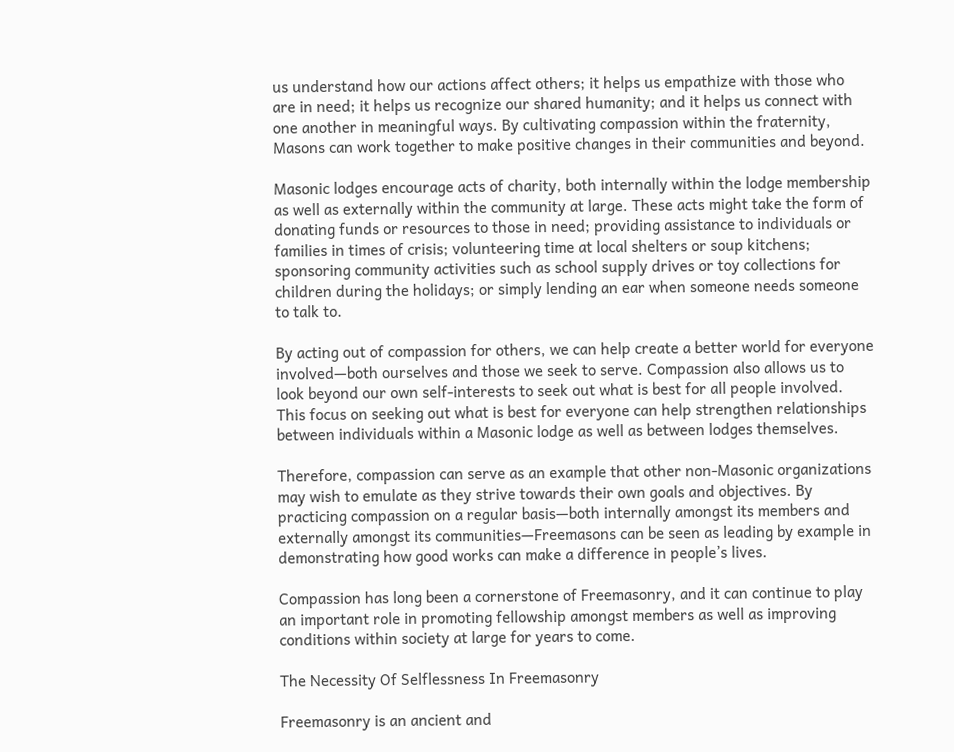us understand how our actions affect others; it helps us empathize with those who are in need; it helps us recognize our shared humanity; and it helps us connect with one another in meaningful ways. By cultivating compassion within the fraternity, Masons can work together to make positive changes in their communities and beyond.

Masonic lodges encourage acts of charity, both internally within the lodge membership as well as externally within the community at large. These acts might take the form of donating funds or resources to those in need; providing assistance to individuals or families in times of crisis; volunteering time at local shelters or soup kitchens; sponsoring community activities such as school supply drives or toy collections for children during the holidays; or simply lending an ear when someone needs someone to talk to.

By acting out of compassion for others, we can help create a better world for everyone involved—both ourselves and those we seek to serve. Compassion also allows us to look beyond our own self-interests to seek out what is best for all people involved. This focus on seeking out what is best for everyone can help strengthen relationships between individuals within a Masonic lodge as well as between lodges themselves.

Therefore, compassion can serve as an example that other non-Masonic organizations may wish to emulate as they strive towards their own goals and objectives. By practicing compassion on a regular basis—both internally amongst its members and externally amongst its communities—Freemasons can be seen as leading by example in demonstrating how good works can make a difference in people’s lives.

Compassion has long been a cornerstone of Freemasonry, and it can continue to play an important role in promoting fellowship amongst members as well as improving conditions within society at large for years to come.

The Necessity Of Selflessness In Freemasonry

Freemasonry is an ancient and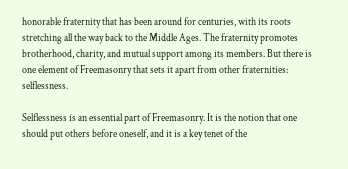honorable fraternity that has been around for centuries, with its roots stretching all the way back to the Middle Ages. The fraternity promotes brotherhood, charity, and mutual support among its members. But there is one element of Freemasonry that sets it apart from other fraternities: selflessness.

Selflessness is an essential part of Freemasonry. It is the notion that one should put others before oneself, and it is a key tenet of the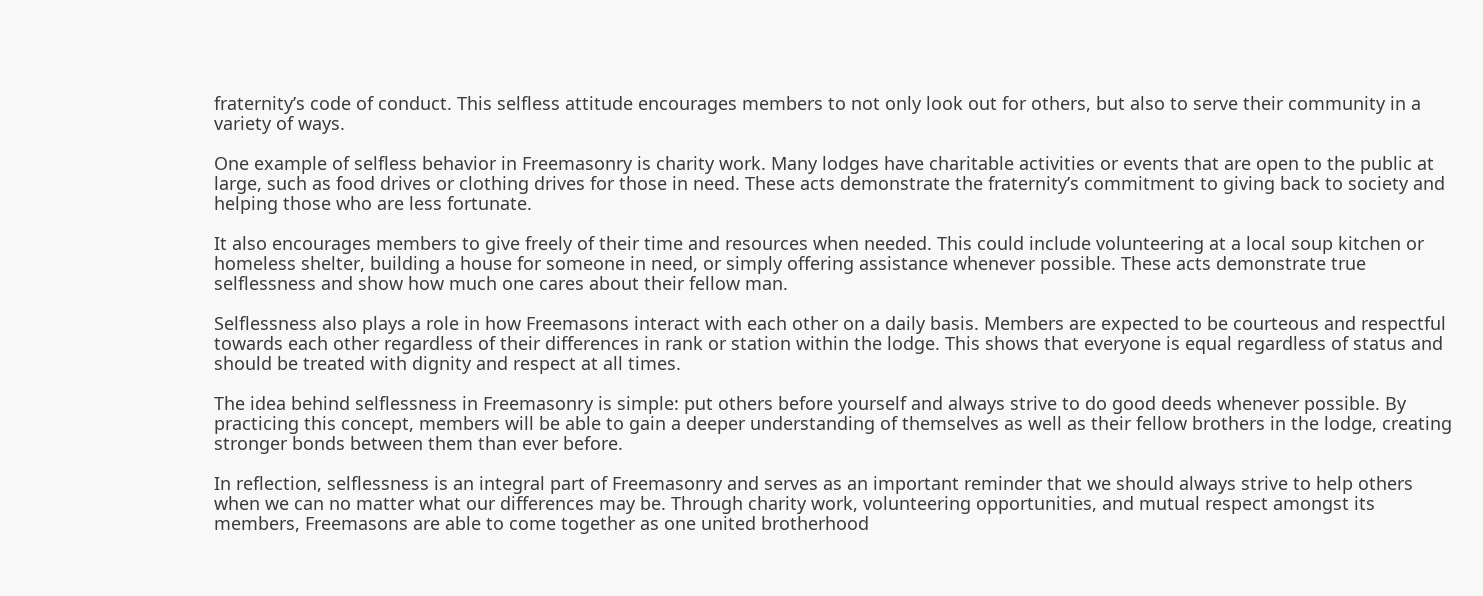fraternity’s code of conduct. This selfless attitude encourages members to not only look out for others, but also to serve their community in a variety of ways.

One example of selfless behavior in Freemasonry is charity work. Many lodges have charitable activities or events that are open to the public at large, such as food drives or clothing drives for those in need. These acts demonstrate the fraternity’s commitment to giving back to society and helping those who are less fortunate.

It also encourages members to give freely of their time and resources when needed. This could include volunteering at a local soup kitchen or homeless shelter, building a house for someone in need, or simply offering assistance whenever possible. These acts demonstrate true selflessness and show how much one cares about their fellow man.

Selflessness also plays a role in how Freemasons interact with each other on a daily basis. Members are expected to be courteous and respectful towards each other regardless of their differences in rank or station within the lodge. This shows that everyone is equal regardless of status and should be treated with dignity and respect at all times.

The idea behind selflessness in Freemasonry is simple: put others before yourself and always strive to do good deeds whenever possible. By practicing this concept, members will be able to gain a deeper understanding of themselves as well as their fellow brothers in the lodge, creating stronger bonds between them than ever before.

In reflection, selflessness is an integral part of Freemasonry and serves as an important reminder that we should always strive to help others when we can no matter what our differences may be. Through charity work, volunteering opportunities, and mutual respect amongst its members, Freemasons are able to come together as one united brotherhood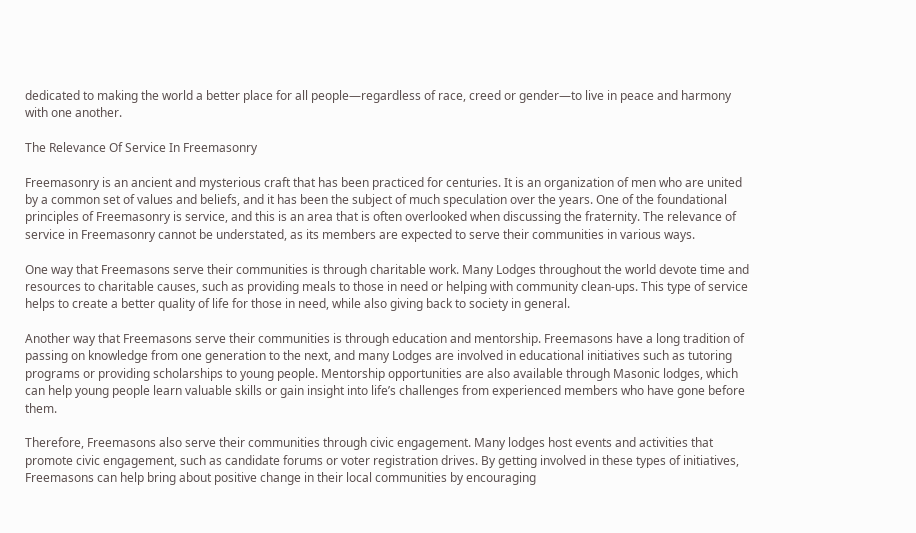dedicated to making the world a better place for all people—regardless of race, creed or gender—to live in peace and harmony with one another.

The Relevance Of Service In Freemasonry

Freemasonry is an ancient and mysterious craft that has been practiced for centuries. It is an organization of men who are united by a common set of values and beliefs, and it has been the subject of much speculation over the years. One of the foundational principles of Freemasonry is service, and this is an area that is often overlooked when discussing the fraternity. The relevance of service in Freemasonry cannot be understated, as its members are expected to serve their communities in various ways.

One way that Freemasons serve their communities is through charitable work. Many Lodges throughout the world devote time and resources to charitable causes, such as providing meals to those in need or helping with community clean-ups. This type of service helps to create a better quality of life for those in need, while also giving back to society in general.

Another way that Freemasons serve their communities is through education and mentorship. Freemasons have a long tradition of passing on knowledge from one generation to the next, and many Lodges are involved in educational initiatives such as tutoring programs or providing scholarships to young people. Mentorship opportunities are also available through Masonic lodges, which can help young people learn valuable skills or gain insight into life’s challenges from experienced members who have gone before them.

Therefore, Freemasons also serve their communities through civic engagement. Many lodges host events and activities that promote civic engagement, such as candidate forums or voter registration drives. By getting involved in these types of initiatives, Freemasons can help bring about positive change in their local communities by encouraging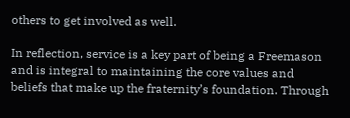others to get involved as well.

In reflection, service is a key part of being a Freemason and is integral to maintaining the core values and beliefs that make up the fraternity’s foundation. Through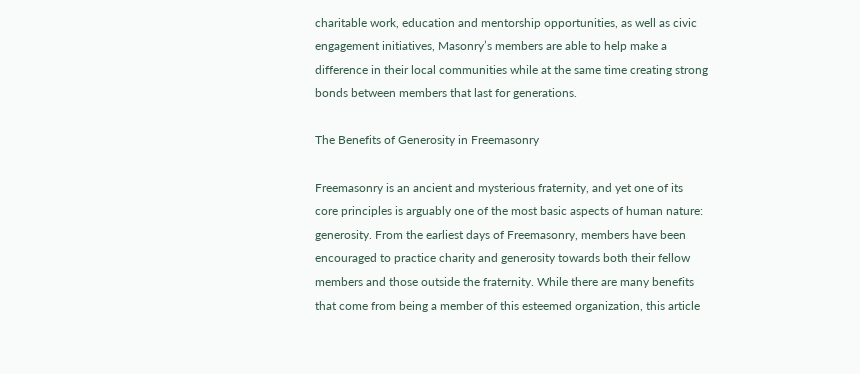charitable work, education and mentorship opportunities, as well as civic engagement initiatives, Masonry’s members are able to help make a difference in their local communities while at the same time creating strong bonds between members that last for generations.

The Benefits of Generosity in Freemasonry

Freemasonry is an ancient and mysterious fraternity, and yet one of its core principles is arguably one of the most basic aspects of human nature: generosity. From the earliest days of Freemasonry, members have been encouraged to practice charity and generosity towards both their fellow members and those outside the fraternity. While there are many benefits that come from being a member of this esteemed organization, this article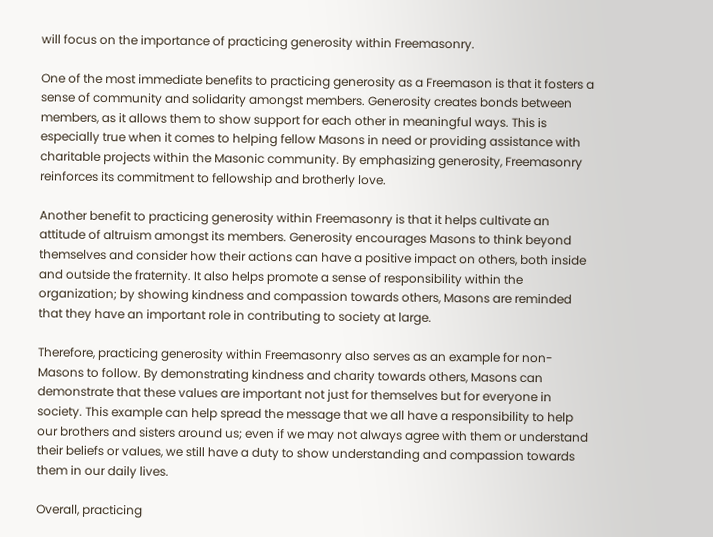will focus on the importance of practicing generosity within Freemasonry.

One of the most immediate benefits to practicing generosity as a Freemason is that it fosters a sense of community and solidarity amongst members. Generosity creates bonds between members, as it allows them to show support for each other in meaningful ways. This is especially true when it comes to helping fellow Masons in need or providing assistance with charitable projects within the Masonic community. By emphasizing generosity, Freemasonry reinforces its commitment to fellowship and brotherly love.

Another benefit to practicing generosity within Freemasonry is that it helps cultivate an attitude of altruism amongst its members. Generosity encourages Masons to think beyond themselves and consider how their actions can have a positive impact on others, both inside and outside the fraternity. It also helps promote a sense of responsibility within the organization; by showing kindness and compassion towards others, Masons are reminded that they have an important role in contributing to society at large.

Therefore, practicing generosity within Freemasonry also serves as an example for non-Masons to follow. By demonstrating kindness and charity towards others, Masons can demonstrate that these values are important not just for themselves but for everyone in society. This example can help spread the message that we all have a responsibility to help our brothers and sisters around us; even if we may not always agree with them or understand their beliefs or values, we still have a duty to show understanding and compassion towards them in our daily lives.

Overall, practicing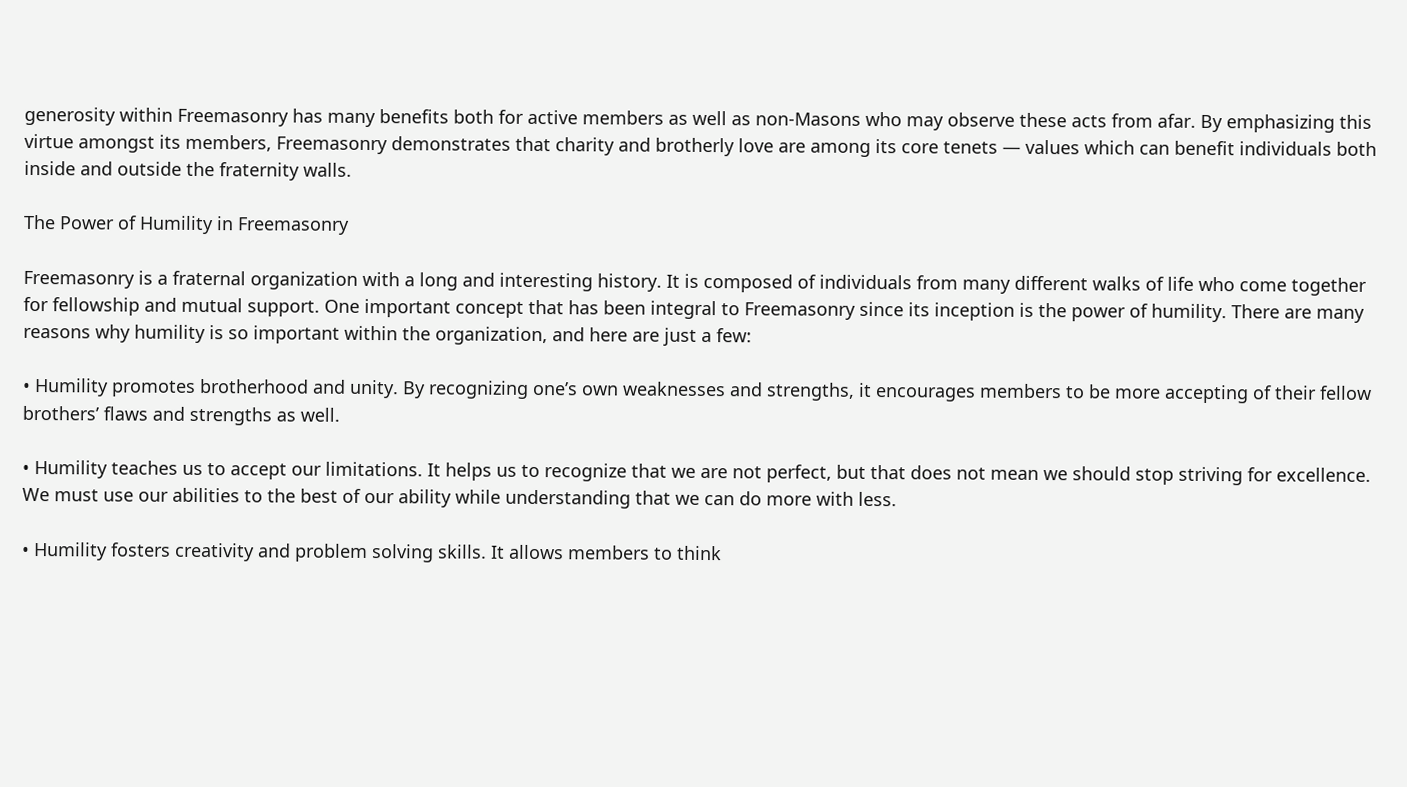generosity within Freemasonry has many benefits both for active members as well as non-Masons who may observe these acts from afar. By emphasizing this virtue amongst its members, Freemasonry demonstrates that charity and brotherly love are among its core tenets — values which can benefit individuals both inside and outside the fraternity walls.

The Power of Humility in Freemasonry

Freemasonry is a fraternal organization with a long and interesting history. It is composed of individuals from many different walks of life who come together for fellowship and mutual support. One important concept that has been integral to Freemasonry since its inception is the power of humility. There are many reasons why humility is so important within the organization, and here are just a few:

• Humility promotes brotherhood and unity. By recognizing one’s own weaknesses and strengths, it encourages members to be more accepting of their fellow brothers’ flaws and strengths as well.

• Humility teaches us to accept our limitations. It helps us to recognize that we are not perfect, but that does not mean we should stop striving for excellence. We must use our abilities to the best of our ability while understanding that we can do more with less.

• Humility fosters creativity and problem solving skills. It allows members to think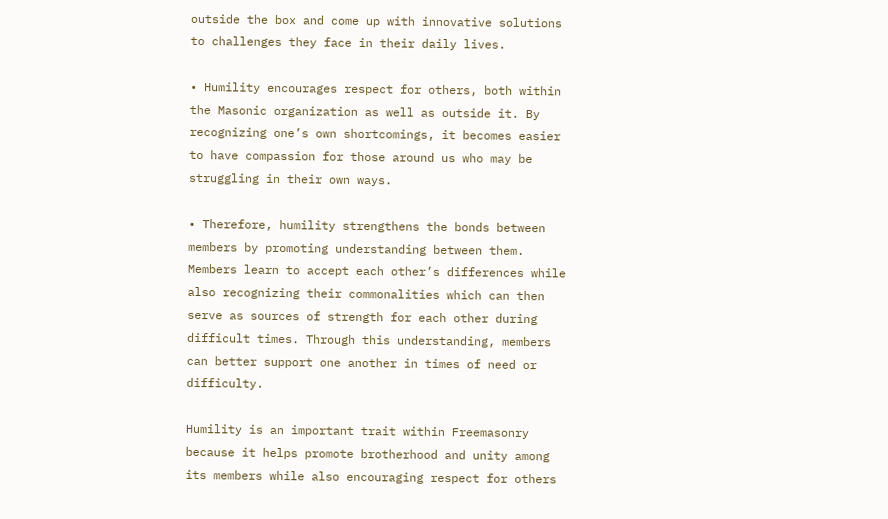outside the box and come up with innovative solutions to challenges they face in their daily lives.

• Humility encourages respect for others, both within the Masonic organization as well as outside it. By recognizing one’s own shortcomings, it becomes easier to have compassion for those around us who may be struggling in their own ways.

• Therefore, humility strengthens the bonds between members by promoting understanding between them. Members learn to accept each other’s differences while also recognizing their commonalities which can then serve as sources of strength for each other during difficult times. Through this understanding, members can better support one another in times of need or difficulty.

Humility is an important trait within Freemasonry because it helps promote brotherhood and unity among its members while also encouraging respect for others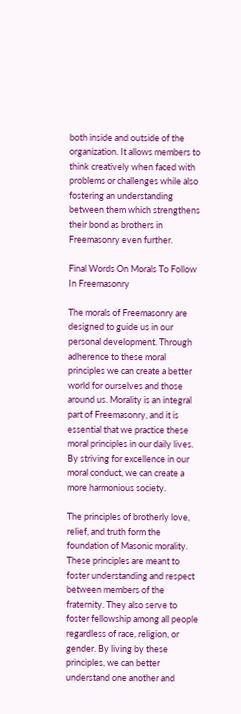both inside and outside of the organization. It allows members to think creatively when faced with problems or challenges while also fostering an understanding between them which strengthens their bond as brothers in Freemasonry even further.

Final Words On Morals To Follow In Freemasonry

The morals of Freemasonry are designed to guide us in our personal development. Through adherence to these moral principles we can create a better world for ourselves and those around us. Morality is an integral part of Freemasonry, and it is essential that we practice these moral principles in our daily lives. By striving for excellence in our moral conduct, we can create a more harmonious society.

The principles of brotherly love, relief, and truth form the foundation of Masonic morality. These principles are meant to foster understanding and respect between members of the fraternity. They also serve to foster fellowship among all people regardless of race, religion, or gender. By living by these principles, we can better understand one another and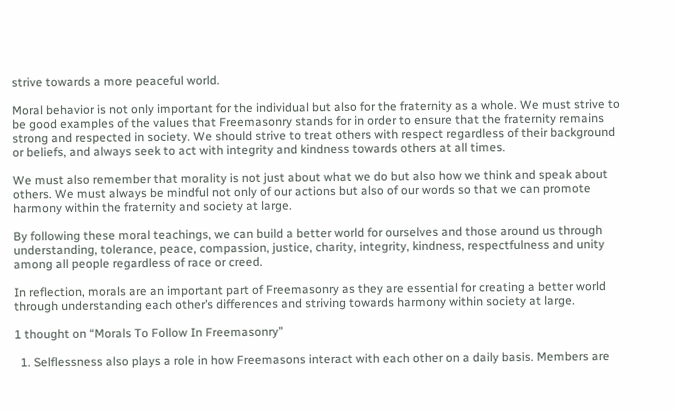strive towards a more peaceful world.

Moral behavior is not only important for the individual but also for the fraternity as a whole. We must strive to be good examples of the values that Freemasonry stands for in order to ensure that the fraternity remains strong and respected in society. We should strive to treat others with respect regardless of their background or beliefs, and always seek to act with integrity and kindness towards others at all times.

We must also remember that morality is not just about what we do but also how we think and speak about others. We must always be mindful not only of our actions but also of our words so that we can promote harmony within the fraternity and society at large.

By following these moral teachings, we can build a better world for ourselves and those around us through understanding, tolerance, peace, compassion, justice, charity, integrity, kindness, respectfulness and unity among all people regardless of race or creed.

In reflection, morals are an important part of Freemasonry as they are essential for creating a better world through understanding each other’s differences and striving towards harmony within society at large.

1 thought on “Morals To Follow In Freemasonry”

  1. Selflessness also plays a role in how Freemasons interact with each other on a daily basis. Members are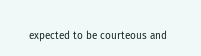expected to be courteous and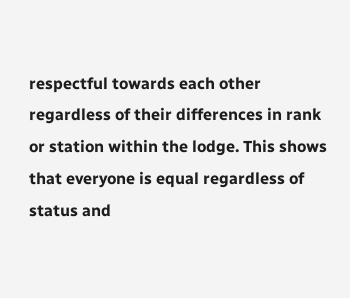respectful towards each other regardless of their differences in rank or station within the lodge. This shows that everyone is equal regardless of status and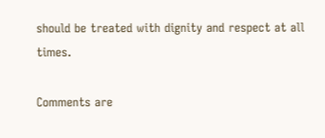should be treated with dignity and respect at all times.

Comments are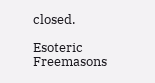closed.

Esoteric Freemasons